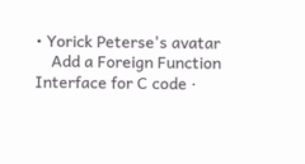• Yorick Peterse's avatar
    Add a Foreign Function Interface for C code ·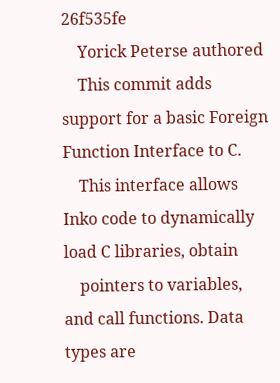26f535fe
    Yorick Peterse authored
    This commit adds support for a basic Foreign Function Interface to C.
    This interface allows Inko code to dynamically load C libraries, obtain
    pointers to variables, and call functions. Data types are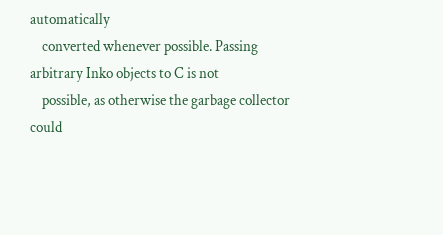automatically
    converted whenever possible. Passing arbitrary Inko objects to C is not
    possible, as otherwise the garbage collector could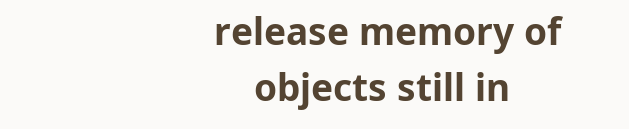release memory of
    objects still in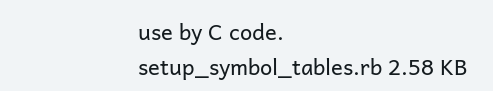use by C code.
setup_symbol_tables.rb 2.58 KB